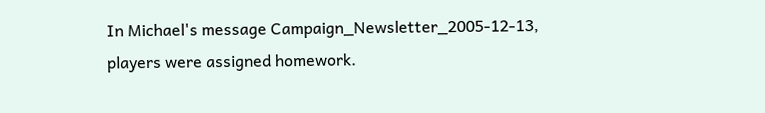In Michael's message Campaign_Newsletter_2005-12-13, players were assigned homework.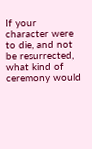If your character were to die, and not be resurrected, what kind of ceremony would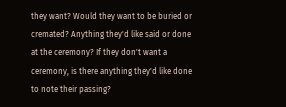they want? Would they want to be buried or cremated? Anything they'd like said or done at the ceremony? If they don't want a ceremony, is there anything they'd like done to note their passing?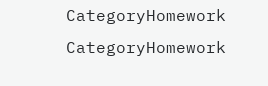CategoryHomework CategoryHomework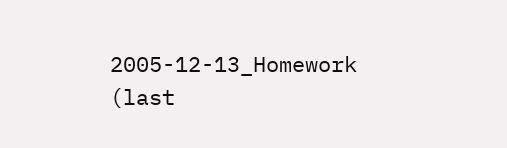2005-12-13_Homework (last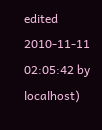edited 2010-11-11 02:05:42 by localhost)